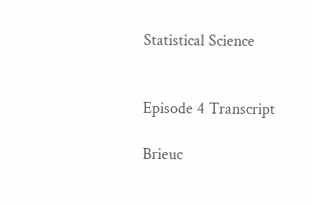Statistical Science


Episode 4 Transcript

Brieuc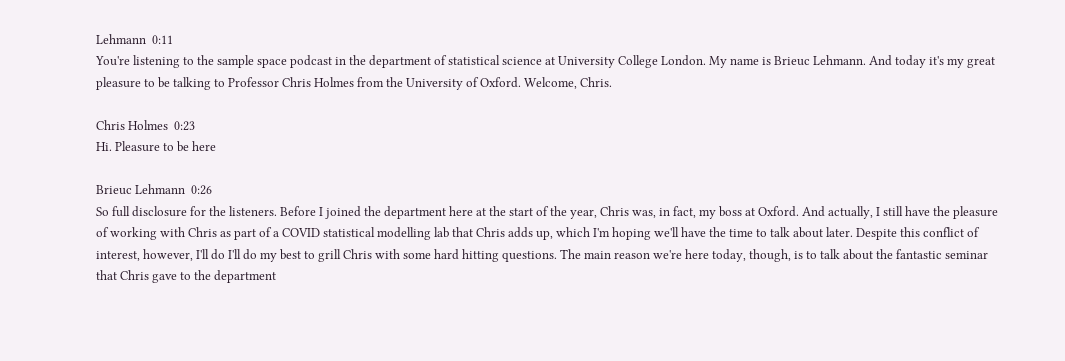Lehmann  0:11
You're listening to the sample space podcast in the department of statistical science at University College London. My name is Brieuc Lehmann. And today it's my great pleasure to be talking to Professor Chris Holmes from the University of Oxford. Welcome, Chris.

Chris Holmes  0:23
Hi. Pleasure to be here

Brieuc Lehmann  0:26
So full disclosure for the listeners. Before I joined the department here at the start of the year, Chris was, in fact, my boss at Oxford. And actually, I still have the pleasure of working with Chris as part of a COVID statistical modelling lab that Chris adds up, which I'm hoping we'll have the time to talk about later. Despite this conflict of interest, however, I'll do I'll do my best to grill Chris with some hard hitting questions. The main reason we're here today, though, is to talk about the fantastic seminar that Chris gave to the department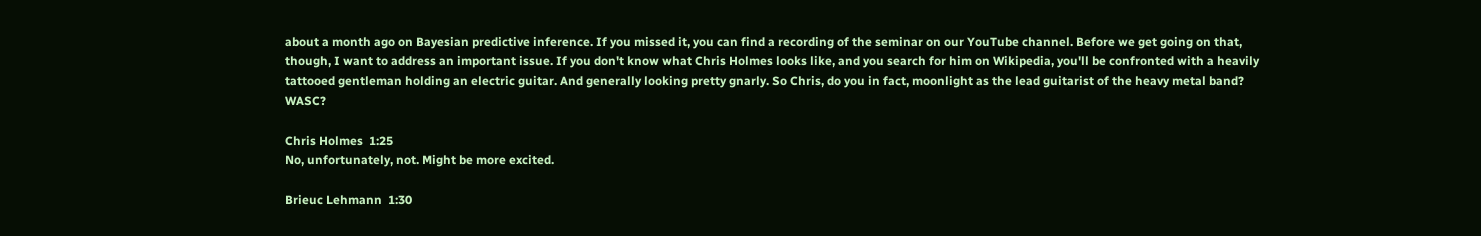about a month ago on Bayesian predictive inference. If you missed it, you can find a recording of the seminar on our YouTube channel. Before we get going on that, though, I want to address an important issue. If you don't know what Chris Holmes looks like, and you search for him on Wikipedia, you'll be confronted with a heavily tattooed gentleman holding an electric guitar. And generally looking pretty gnarly. So Chris, do you in fact, moonlight as the lead guitarist of the heavy metal band? WASC?

Chris Holmes  1:25
No, unfortunately, not. Might be more excited.

Brieuc Lehmann  1:30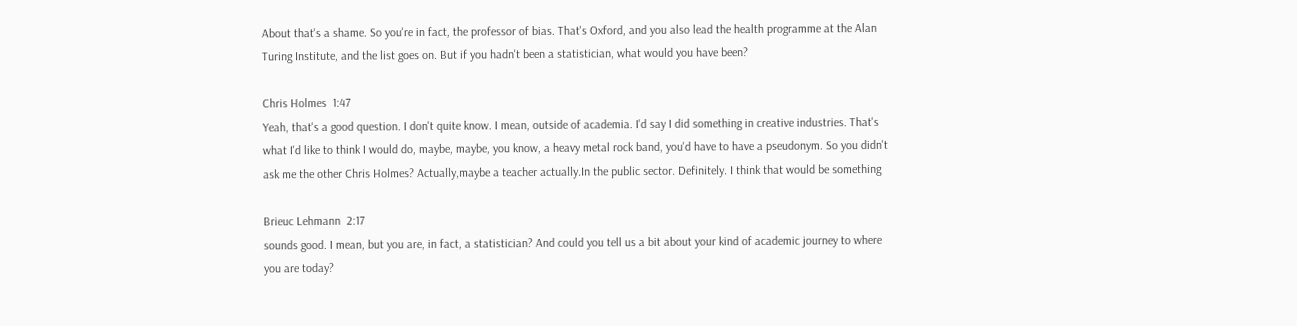About that's a shame. So you're in fact, the professor of bias. That's Oxford, and you also lead the health programme at the Alan Turing Institute, and the list goes on. But if you hadn't been a statistician, what would you have been?

Chris Holmes  1:47
Yeah, that's a good question. I don't quite know. I mean, outside of academia. I'd say I did something in creative industries. That's what I'd like to think I would do, maybe, maybe, you know, a heavy metal rock band, you'd have to have a pseudonym. So you didn't ask me the other Chris Holmes? Actually,maybe a teacher actually.In the public sector. Definitely. I think that would be something

Brieuc Lehmann  2:17
sounds good. I mean, but you are, in fact, a statistician? And could you tell us a bit about your kind of academic journey to where you are today?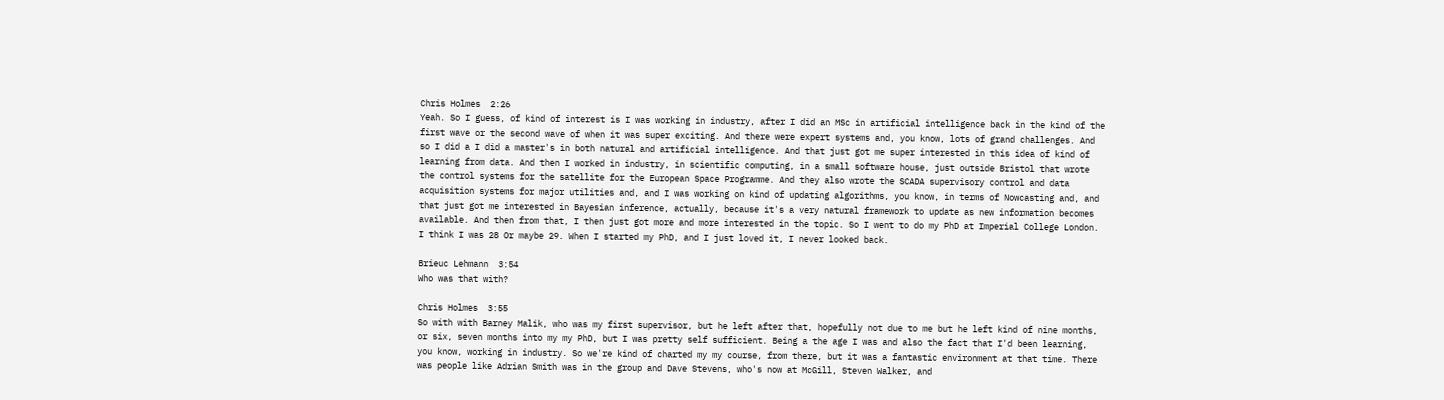Chris Holmes  2:26
Yeah. So I guess, of kind of interest is I was working in industry, after I did an MSc in artificial intelligence back in the kind of the first wave or the second wave of when it was super exciting. And there were expert systems and, you know, lots of grand challenges. And so I did a I did a master's in both natural and artificial intelligence. And that just got me super interested in this idea of kind of learning from data. And then I worked in industry, in scientific computing, in a small software house, just outside Bristol that wrote the control systems for the satellite for the European Space Programme. And they also wrote the SCADA supervisory control and data acquisition systems for major utilities and, and I was working on kind of updating algorithms, you know, in terms of Nowcasting and, and that just got me interested in Bayesian inference, actually, because it's a very natural framework to update as new information becomes available. And then from that, I then just got more and more interested in the topic. So I went to do my PhD at Imperial College London. I think I was 28 Or maybe 29. When I started my PhD, and I just loved it, I never looked back.

Brieuc Lehmann  3:54
Who was that with?

Chris Holmes  3:55
So with with Barney Malik, who was my first supervisor, but he left after that, hopefully not due to me but he left kind of nine months, or six, seven months into my my PhD, but I was pretty self sufficient. Being a the age I was and also the fact that I'd been learning, you know, working in industry. So we're kind of charted my my course, from there, but it was a fantastic environment at that time. There was people like Adrian Smith was in the group and Dave Stevens, who's now at McGill, Steven Walker, and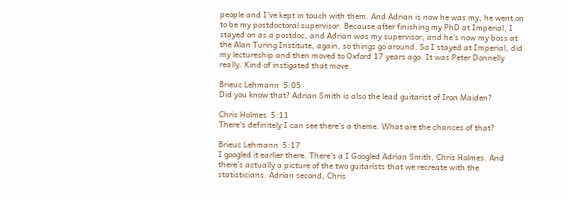people and I've kept in touch with them. And Adrian is now he was my, he went on to be my postdoctoral supervisor. Because after finishing my PhD at Imperial, I stayed on as a postdoc, and Adrian was my supervisor, and he's now my boss at the Alan Turing Institute, again, so things go around. So I stayed at Imperial, did my lectureship and then moved to Oxford 17 years ago. It was Peter Donnelly really. Kind of instigated that move.

Brieuc Lehmann  5:05
Did you know that? Adrian Smith is also the lead guitarist of Iron Maiden?

Chris Holmes  5:11
There's definitely I can see there's a theme. What are the chances of that?

Brieuc Lehmann  5:17
I googled it earlier there. There's a I Googled Adrian Smith, Chris Holmes. And there's actually a picture of the two guitarists that we recreate with the statisticians. Adrian second, Chris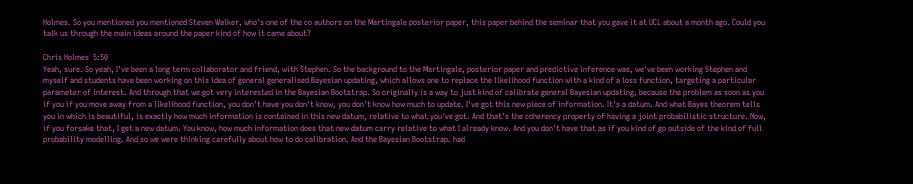Holmes. So you mentioned you mentioned Steven Walker, who's one of the co authors on the Martingale posterior paper, this paper behind the seminar that you gave it at UCL about a month ago. Could you talk us through the main ideas around the paper kind of how it came about?

Chris Holmes  5:50
Yeah, sure. So yeah, I've been a long term collaborator and friend, with Stephen. So the background to the Martingale, posterior paper and predictive inference was, we've been working Stephen and myself and students have been working on this idea of general generalised Bayesian updating, which allows one to replace the likelihood function with a kind of a loss function, targeting a particular parameter of interest. And through that we got very interested in the Bayesian Bootstrap. So originally is a way to just kind of calibrate general Bayesian updating, because the problem as soon as you if you if you move away from a likelihood function, you don't have you don't know, you don't know how much to update. I've got this new piece of information. It's a datum. And what Bayes theorem tells you in which is beautiful, is exactly how much information is contained in this new datum, relative to what you've got. And that's the coherency property of having a joint probabilistic structure. Now, if you forsake that, I get a new datum. You know, how much information does that new datum carry relative to what I already know. And you don't have that as if you kind of go outside of the kind of full probability modelling. And so we were thinking carefully about how to do calibration. And the Bayesian Bootstrap. had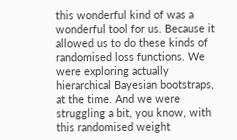this wonderful kind of was a wonderful tool for us. Because it allowed us to do these kinds of randomised loss functions. We were exploring actually hierarchical Bayesian bootstraps, at the time. And we were struggling a bit, you know, with this randomised weight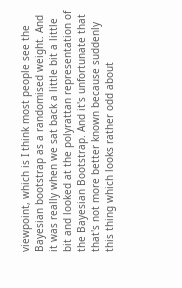viewpoint, which is I think most people see the Bayesian bootstrap as a randomised weight. And it was really when we sat back a little bit a little bit and looked at the polyrattan representation of the Bayesian Bootstrap. And it's unfortunate that that's not more better known because suddenly this thing which looks rather odd about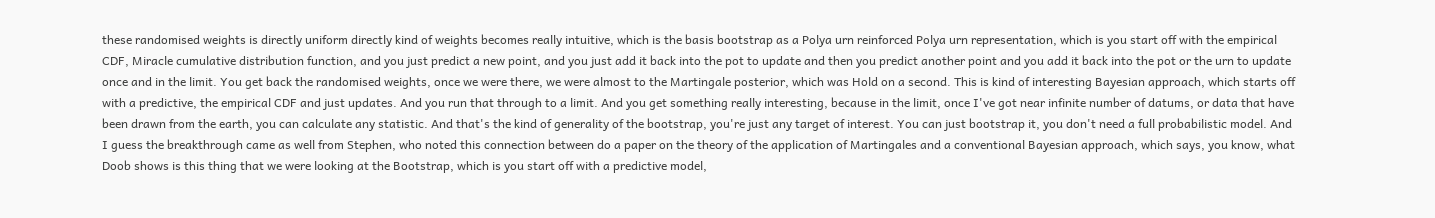these randomised weights is directly uniform directly kind of weights becomes really intuitive, which is the basis bootstrap as a Polya urn reinforced Polya urn representation, which is you start off with the empirical CDF, Miracle cumulative distribution function, and you just predict a new point, and you just add it back into the pot to update and then you predict another point and you add it back into the pot or the urn to update once and in the limit. You get back the randomised weights, once we were there, we were almost to the Martingale posterior, which was Hold on a second. This is kind of interesting Bayesian approach, which starts off with a predictive, the empirical CDF and just updates. And you run that through to a limit. And you get something really interesting, because in the limit, once I've got near infinite number of datums, or data that have been drawn from the earth, you can calculate any statistic. And that's the kind of generality of the bootstrap, you're just any target of interest. You can just bootstrap it, you don't need a full probabilistic model. And I guess the breakthrough came as well from Stephen, who noted this connection between do a paper on the theory of the application of Martingales and a conventional Bayesian approach, which says, you know, what Doob shows is this thing that we were looking at the Bootstrap, which is you start off with a predictive model,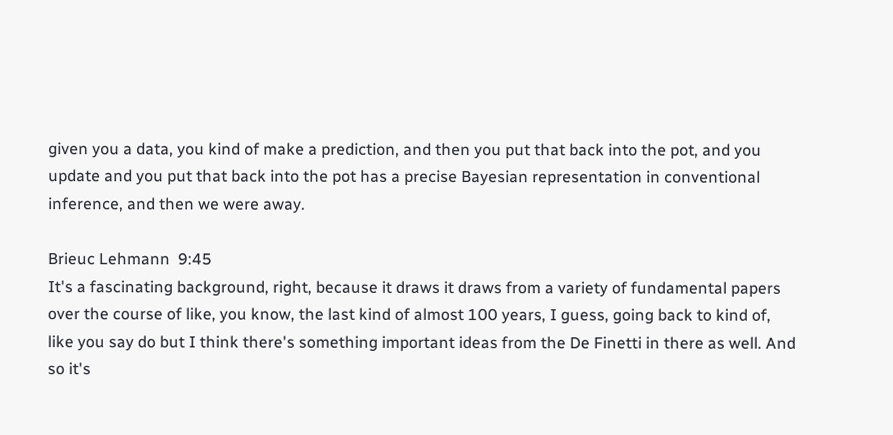given you a data, you kind of make a prediction, and then you put that back into the pot, and you update and you put that back into the pot has a precise Bayesian representation in conventional inference, and then we were away.

Brieuc Lehmann  9:45
It's a fascinating background, right, because it draws it draws from a variety of fundamental papers over the course of like, you know, the last kind of almost 100 years, I guess, going back to kind of, like you say do but I think there's something important ideas from the De Finetti in there as well. And so it's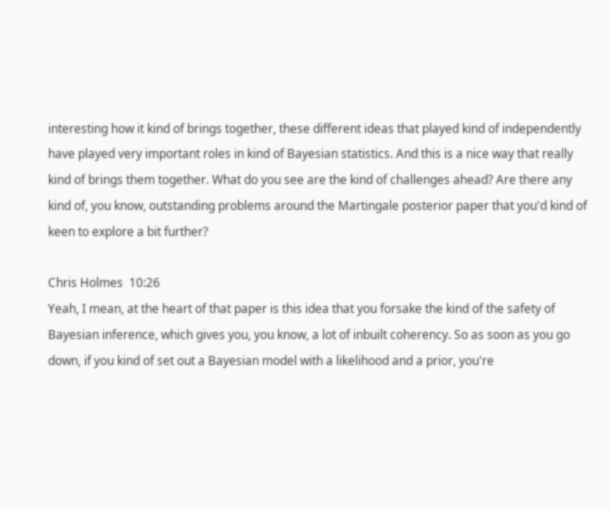interesting how it kind of brings together, these different ideas that played kind of independently have played very important roles in kind of Bayesian statistics. And this is a nice way that really kind of brings them together. What do you see are the kind of challenges ahead? Are there any kind of, you know, outstanding problems around the Martingale posterior paper that you'd kind of keen to explore a bit further?

Chris Holmes  10:26
Yeah, I mean, at the heart of that paper is this idea that you forsake the kind of the safety of Bayesian inference, which gives you, you know, a lot of inbuilt coherency. So as soon as you go down, if you kind of set out a Bayesian model with a likelihood and a prior, you're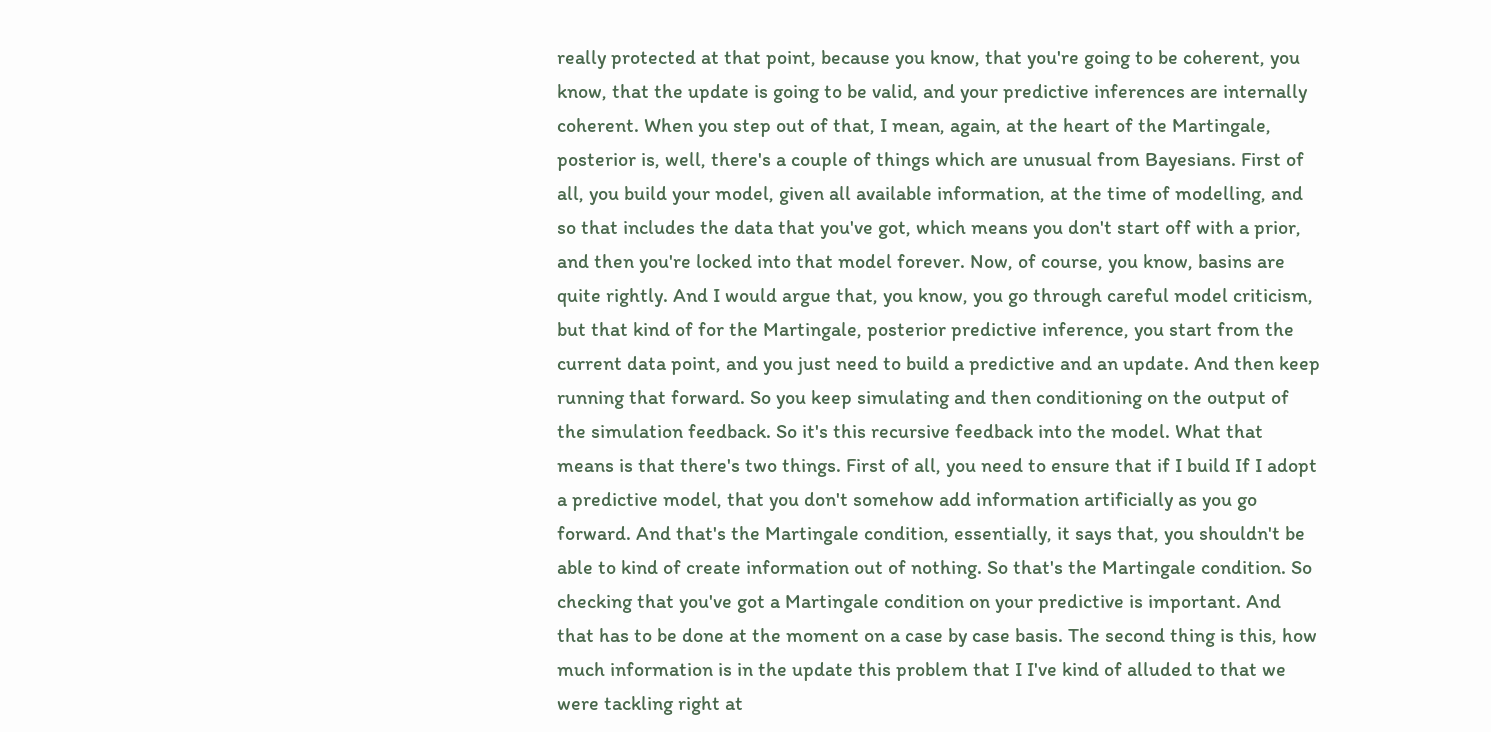really protected at that point, because you know, that you're going to be coherent, you know, that the update is going to be valid, and your predictive inferences are internally coherent. When you step out of that, I mean, again, at the heart of the Martingale, posterior is, well, there's a couple of things which are unusual from Bayesians. First of all, you build your model, given all available information, at the time of modelling, and so that includes the data that you've got, which means you don't start off with a prior, and then you're locked into that model forever. Now, of course, you know, basins are quite rightly. And I would argue that, you know, you go through careful model criticism, but that kind of for the Martingale, posterior predictive inference, you start from the current data point, and you just need to build a predictive and an update. And then keep running that forward. So you keep simulating and then conditioning on the output of the simulation feedback. So it's this recursive feedback into the model. What that means is that there's two things. First of all, you need to ensure that if I build If I adopt a predictive model, that you don't somehow add information artificially as you go forward. And that's the Martingale condition, essentially, it says that, you shouldn't be able to kind of create information out of nothing. So that's the Martingale condition. So checking that you've got a Martingale condition on your predictive is important. And that has to be done at the moment on a case by case basis. The second thing is this, how much information is in the update this problem that I I've kind of alluded to that we were tackling right at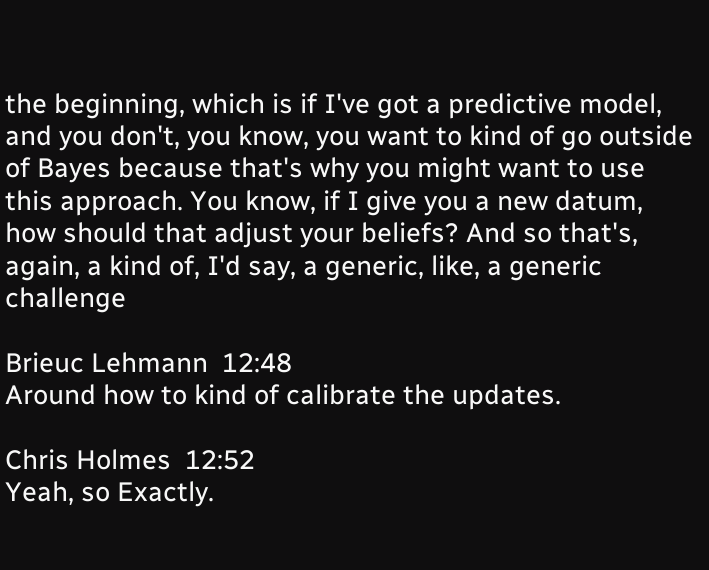the beginning, which is if I've got a predictive model, and you don't, you know, you want to kind of go outside of Bayes because that's why you might want to use this approach. You know, if I give you a new datum, how should that adjust your beliefs? And so that's, again, a kind of, I'd say, a generic, like, a generic challenge

Brieuc Lehmann  12:48
Around how to kind of calibrate the updates.

Chris Holmes  12:52
Yeah, so Exactly.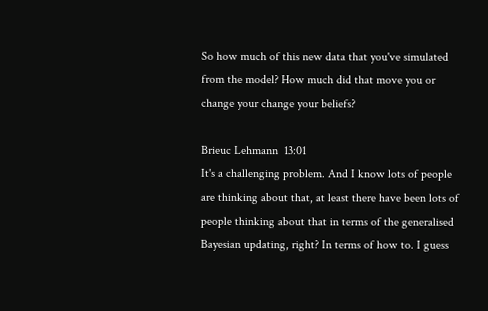So how much of this new data that you've simulated from the model? How much did that move you or change your change your beliefs?

Brieuc Lehmann  13:01
It's a challenging problem. And I know lots of people are thinking about that, at least there have been lots of people thinking about that in terms of the generalised Bayesian updating, right? In terms of how to. I guess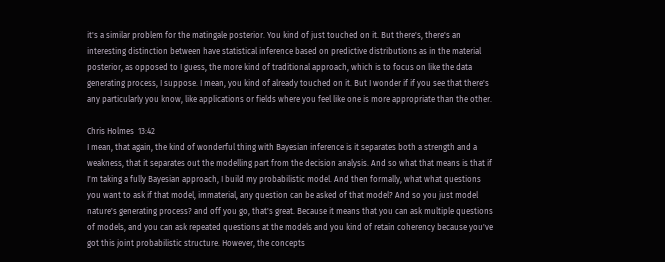it's a similar problem for the matingale posterior. You kind of just touched on it. But there's, there's an interesting distinction between have statistical inference based on predictive distributions as in the material posterior, as opposed to I guess, the more kind of traditional approach, which is to focus on like the data generating process, I suppose. I mean, you kind of already touched on it. But I wonder if if you see that there's any particularly you know, like applications or fields where you feel like one is more appropriate than the other.

Chris Holmes  13:42
I mean, that again, the kind of wonderful thing with Bayesian inference is it separates both a strength and a weakness, that it separates out the modelling part from the decision analysis. And so what that means is that if I'm taking a fully Bayesian approach, I build my probabilistic model. And then formally, what what questions you want to ask if that model, immaterial, any question can be asked of that model? And so you just model nature's generating process? and off you go, that's great. Because it means that you can ask multiple questions of models, and you can ask repeated questions at the models and you kind of retain coherency because you've got this joint probabilistic structure. However, the concepts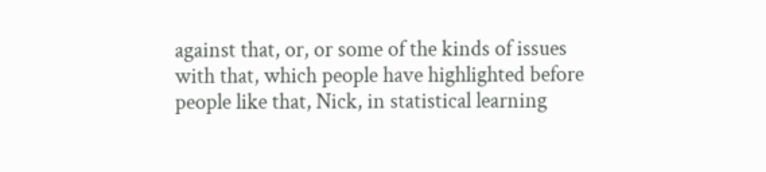against that, or, or some of the kinds of issues with that, which people have highlighted before people like that, Nick, in statistical learning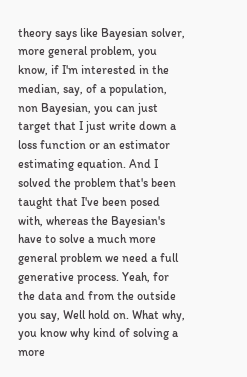theory says like Bayesian solver, more general problem, you know, if I'm interested in the median, say, of a population, non Bayesian, you can just target that I just write down a loss function or an estimator estimating equation. And I solved the problem that's been taught that I've been posed with, whereas the Bayesian's have to solve a much more general problem we need a full generative process. Yeah, for the data and from the outside you say, Well hold on. What why, you know why kind of solving a more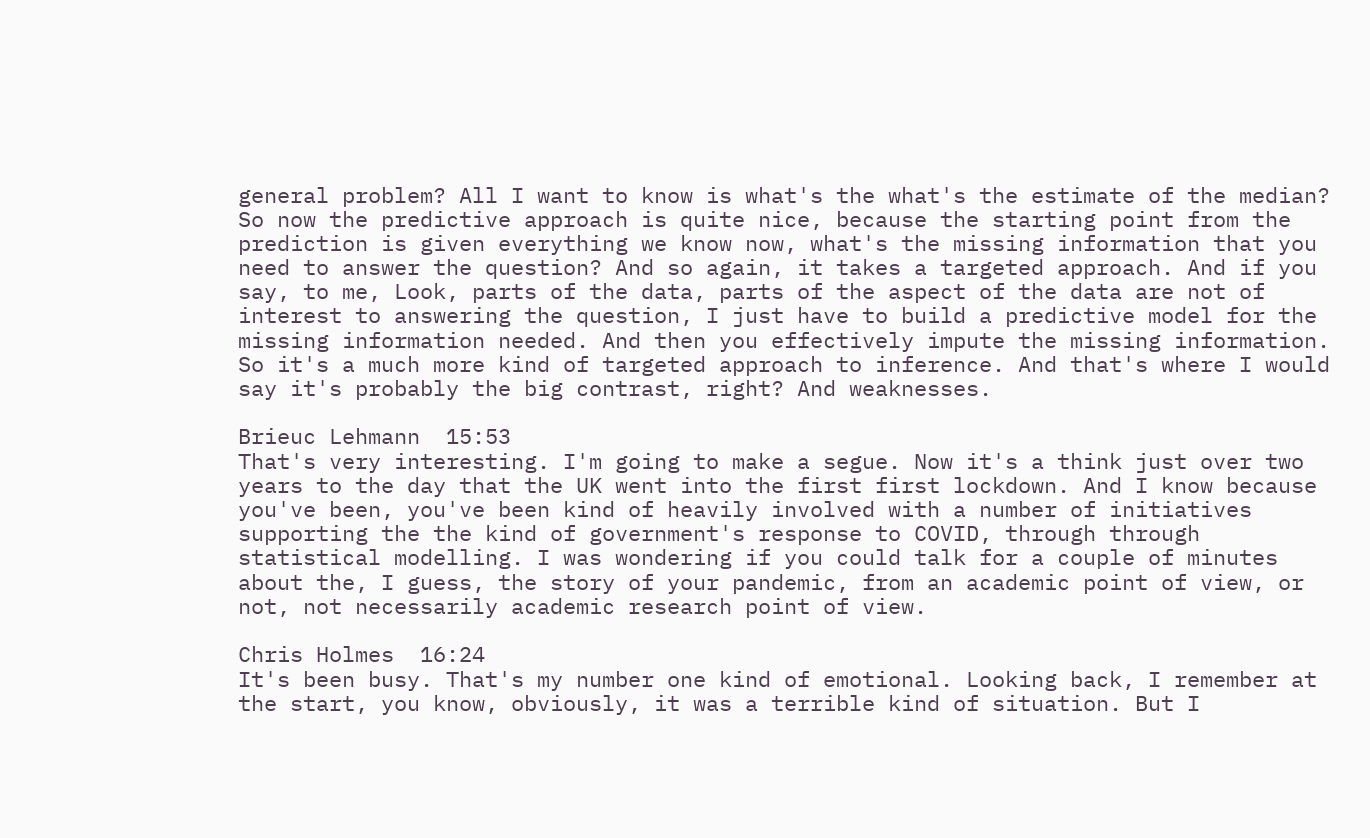general problem? All I want to know is what's the what's the estimate of the median? So now the predictive approach is quite nice, because the starting point from the prediction is given everything we know now, what's the missing information that you need to answer the question? And so again, it takes a targeted approach. And if you say, to me, Look, parts of the data, parts of the aspect of the data are not of interest to answering the question, I just have to build a predictive model for the missing information needed. And then you effectively impute the missing information. So it's a much more kind of targeted approach to inference. And that's where I would say it's probably the big contrast, right? And weaknesses.

Brieuc Lehmann  15:53
That's very interesting. I'm going to make a segue. Now it's a think just over two years to the day that the UK went into the first first lockdown. And I know because you've been, you've been kind of heavily involved with a number of initiatives supporting the the kind of government's response to COVID, through through statistical modelling. I was wondering if you could talk for a couple of minutes about the, I guess, the story of your pandemic, from an academic point of view, or not, not necessarily academic research point of view.

Chris Holmes  16:24
It's been busy. That's my number one kind of emotional. Looking back, I remember at the start, you know, obviously, it was a terrible kind of situation. But I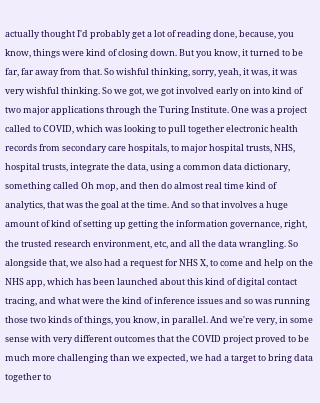actually thought I'd probably get a lot of reading done, because, you know, things were kind of closing down. But you know, it turned to be far, far away from that. So wishful thinking, sorry, yeah, it was, it was very wishful thinking. So we got, we got involved early on into kind of two major applications through the Turing Institute. One was a project called to COVID, which was looking to pull together electronic health records from secondary care hospitals, to major hospital trusts, NHS, hospital trusts, integrate the data, using a common data dictionary, something called Oh mop, and then do almost real time kind of analytics, that was the goal at the time. And so that involves a huge amount of kind of setting up getting the information governance, right, the trusted research environment, etc, and all the data wrangling. So alongside that, we also had a request for NHS X, to come and help on the NHS app, which has been launched about this kind of digital contact tracing, and what were the kind of inference issues and so was running those two kinds of things, you know, in parallel. And we're very, in some sense with very different outcomes that the COVID project proved to be much more challenging than we expected, we had a target to bring data together to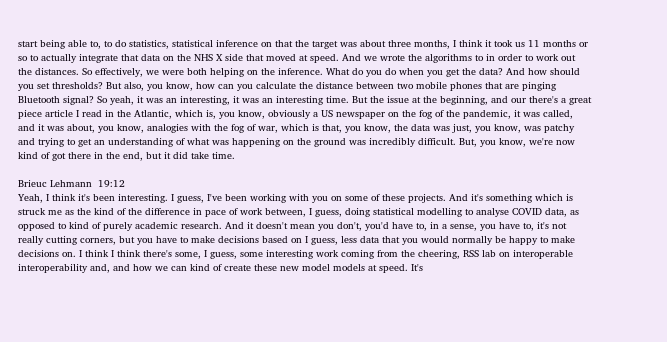start being able to, to do statistics, statistical inference on that the target was about three months, I think it took us 11 months or so to actually integrate that data on the NHS X side that moved at speed. And we wrote the algorithms to in order to work out the distances. So effectively, we were both helping on the inference. What do you do when you get the data? And how should you set thresholds? But also, you know, how can you calculate the distance between two mobile phones that are pinging Bluetooth signal? So yeah, it was an interesting, it was an interesting time. But the issue at the beginning, and our there's a great piece article I read in the Atlantic, which is, you know, obviously a US newspaper on the fog of the pandemic, it was called, and it was about, you know, analogies with the fog of war, which is that, you know, the data was just, you know, was patchy and trying to get an understanding of what was happening on the ground was incredibly difficult. But, you know, we're now kind of got there in the end, but it did take time.

Brieuc Lehmann  19:12
Yeah, I think it's been interesting. I guess, I've been working with you on some of these projects. And it's something which is struck me as the kind of the difference in pace of work between, I guess, doing statistical modelling to analyse COVID data, as opposed to kind of purely academic research. And it doesn't mean you don't, you'd have to, in a sense, you have to, it's not really cutting corners, but you have to make decisions based on I guess, less data that you would normally be happy to make decisions on. I think I think there's some, I guess, some interesting work coming from the cheering, RSS lab on interoperable interoperability and, and how we can kind of create these new model models at speed. It's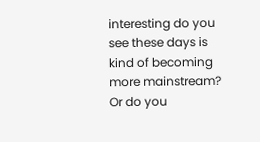interesting do you see these days is kind of becoming more mainstream? Or do you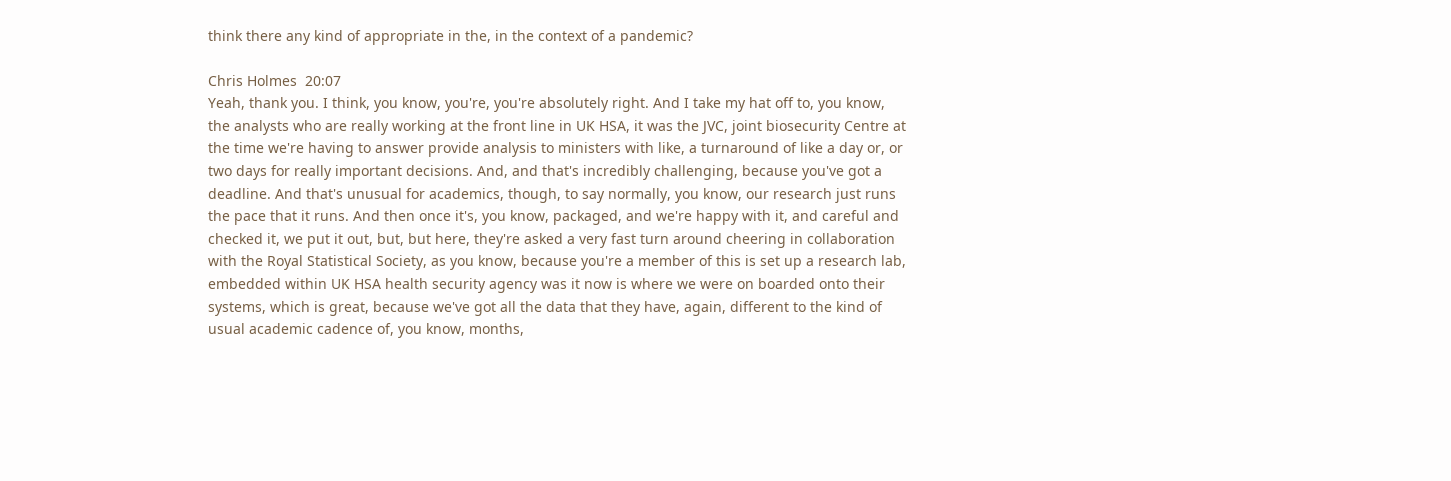think there any kind of appropriate in the, in the context of a pandemic?

Chris Holmes  20:07
Yeah, thank you. I think, you know, you're, you're absolutely right. And I take my hat off to, you know, the analysts who are really working at the front line in UK HSA, it was the JVC, joint biosecurity Centre at the time we're having to answer provide analysis to ministers with like, a turnaround of like a day or, or two days for really important decisions. And, and that's incredibly challenging, because you've got a deadline. And that's unusual for academics, though, to say normally, you know, our research just runs the pace that it runs. And then once it's, you know, packaged, and we're happy with it, and careful and checked it, we put it out, but, but here, they're asked a very fast turn around cheering in collaboration with the Royal Statistical Society, as you know, because you're a member of this is set up a research lab, embedded within UK HSA health security agency was it now is where we were on boarded onto their systems, which is great, because we've got all the data that they have, again, different to the kind of usual academic cadence of, you know, months,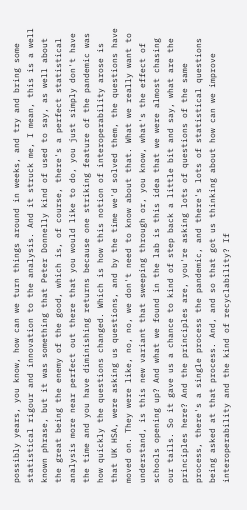possibly years, you know, how can we turn things around in weeks, and try and bring some statistical rigour and innovation to the analysis. And it struck me, I mean, this is a well known phrase, but it was something that Peter Donnelly kind of used to say, as well about the great being the enemy of the good, which is, of course, there's a perfect statistical analysis more near perfect out there that you would like to do, you just simply don't have the time and you have diminishing returns because one striking feature of the pandemic was how quickly the questions changed. Which is how this notion of interoperability arose is that UK HSA, were asking us questions, and by the time we'd solved them, the questions have moved on. They were like, no, no, we don't need to know about that. What we really want to understand, is this new variant that sweeping through or, you know, what's the effect of schools opening up? And what we found in the lab is this idea that we were almost chasing our tails. So it gave us a chance to kind of step back a little bit and say, what are the principles here? And the principles are, you're asking lots of questions of the same process, there's a single process the pandemic, and there's lots of statistical questions being asked at that process. And, and so that got us thinking about how can we improve interoperability and the kind of recyclability? If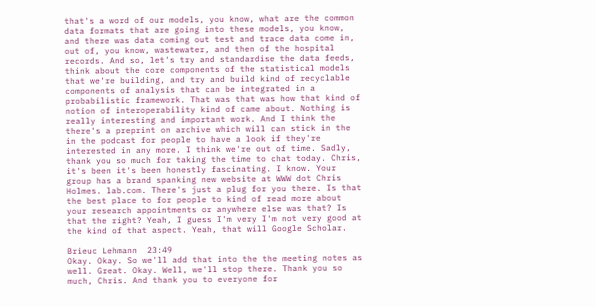that's a word of our models, you know, what are the common data formats that are going into these models, you know, and there was data coming out test and trace data come in, out of, you know, wastewater, and then of the hospital records. And so, let's try and standardise the data feeds, think about the core components of the statistical models that we're building, and try and build kind of recyclable components of analysis that can be integrated in a probabilistic framework. That was that was how that kind of notion of interoperability kind of came about. Nothing is really interesting and important work. And I think the there's a preprint on archive which will can stick in the in the podcast for people to have a look if they're interested in any more. I think we're out of time. Sadly, thank you so much for taking the time to chat today. Chris, it's been it's been honestly fascinating. I know. Your group has a brand spanking new website at WWW dot Chris Holmes. lab.com. There's just a plug for you there. Is that the best place to for people to kind of read more about your research appointments or anywhere else was that? Is that the right? Yeah, I guess I'm very I'm not very good at the kind of that aspect. Yeah, that will Google Scholar.

Brieuc Lehmann  23:49
Okay. Okay. So we'll add that into the the meeting notes as well. Great. Okay. Well, we'll stop there. Thank you so much, Chris. And thank you to everyone for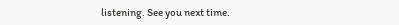listening. See you next time.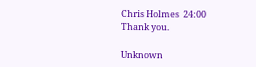Chris Holmes  24:00
Thank you.

Unknown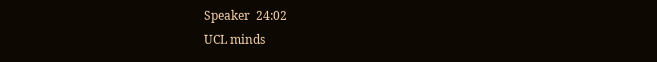Speaker  24:02
UCL minds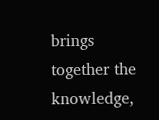brings together the knowledge,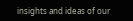insights and ideas of our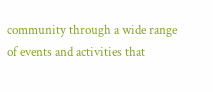community through a wide range of events and activities that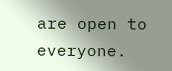are open to everyone.